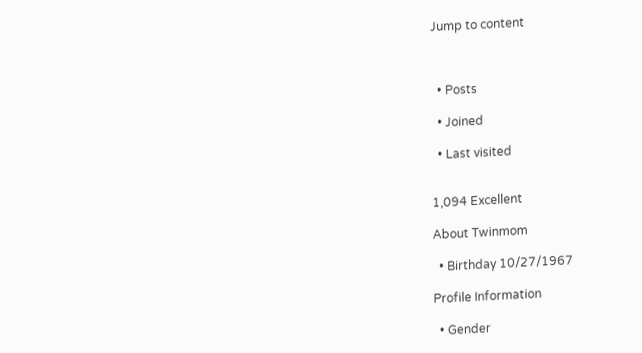Jump to content



  • Posts

  • Joined

  • Last visited


1,094 Excellent

About Twinmom

  • Birthday 10/27/1967

Profile Information

  • Gender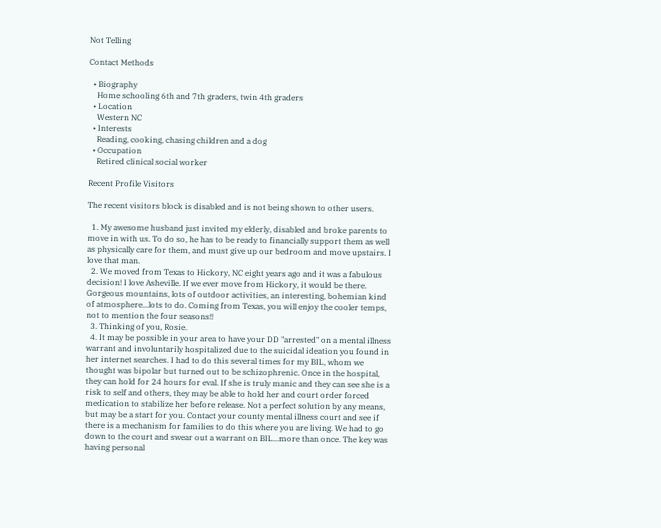Not Telling

Contact Methods

  • Biography
    Home schooling 6th and 7th graders, twin 4th graders
  • Location
    Western NC
  • Interests
    Reading, cooking, chasing children and a dog
  • Occupation
    Retired clinical social worker

Recent Profile Visitors

The recent visitors block is disabled and is not being shown to other users.

  1. My awesome husband just invited my elderly, disabled and broke parents to move in with us. To do so, he has to be ready to financially support them as well as physically care for them, and must give up our bedroom and move upstairs. I love that man.
  2. We moved from Texas to Hickory, NC eight years ago and it was a fabulous decision! I love Asheville. If we ever move from Hickory, it would be there. Gorgeous mountains, lots of outdoor activities, an interesting, bohemian kind of atmosphere...lots to do. Coming from Texas, you will enjoy the cooler temps, not to mention the four seasons!!
  3. Thinking of you, Rosie.
  4. It may be possible in your area to have your DD "arrested" on a mental illness warrant and involuntarily hospitalized due to the suicidal ideation you found in her internet searches. I had to do this several times for my BIL, whom we thought was bipolar but turned out to be schizophrenic. Once in the hospital, they can hold for 24 hours for eval. If she is truly manic and they can see she is a risk to self and others, they may be able to hold her and court order forced medication to stabilize her before release. Not a perfect solution by any means, but may be a start for you. Contact your county mental illness court and see if there is a mechanism for families to do this where you are living. We had to go down to the court and swear out a warrant on BIL...more than once. The key was having personal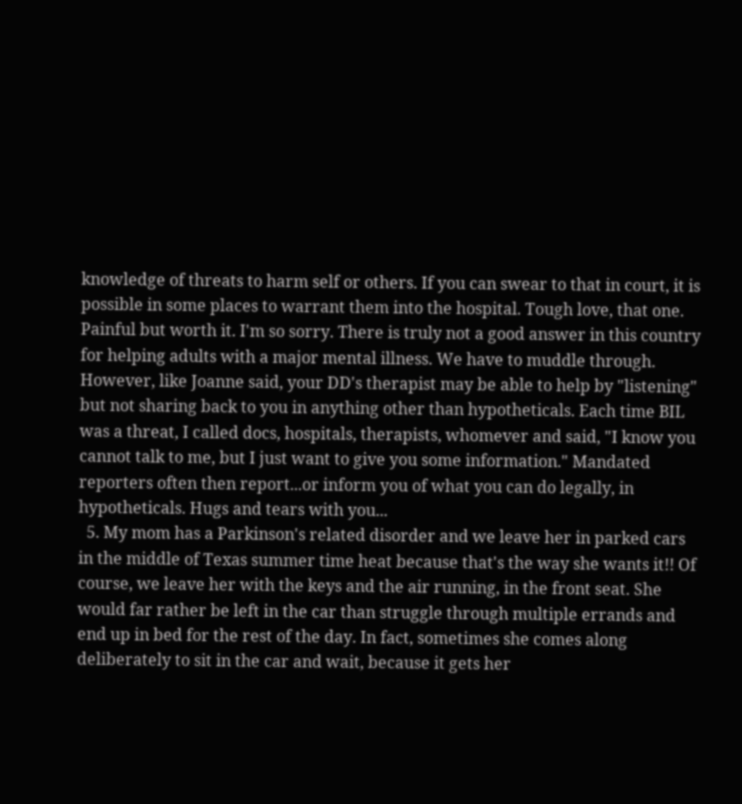knowledge of threats to harm self or others. If you can swear to that in court, it is possible in some places to warrant them into the hospital. Tough love, that one. Painful but worth it. I'm so sorry. There is truly not a good answer in this country for helping adults with a major mental illness. We have to muddle through. However, like Joanne said, your DD's therapist may be able to help by "listening" but not sharing back to you in anything other than hypotheticals. Each time BIL was a threat, I called docs, hospitals, therapists, whomever and said, "I know you cannot talk to me, but I just want to give you some information." Mandated reporters often then report...or inform you of what you can do legally, in hypotheticals. Hugs and tears with you...
  5. My mom has a Parkinson's related disorder and we leave her in parked cars in the middle of Texas summer time heat because that's the way she wants it!! Of course, we leave her with the keys and the air running, in the front seat. She would far rather be left in the car than struggle through multiple errands and end up in bed for the rest of the day. In fact, sometimes she comes along deliberately to sit in the car and wait, because it gets her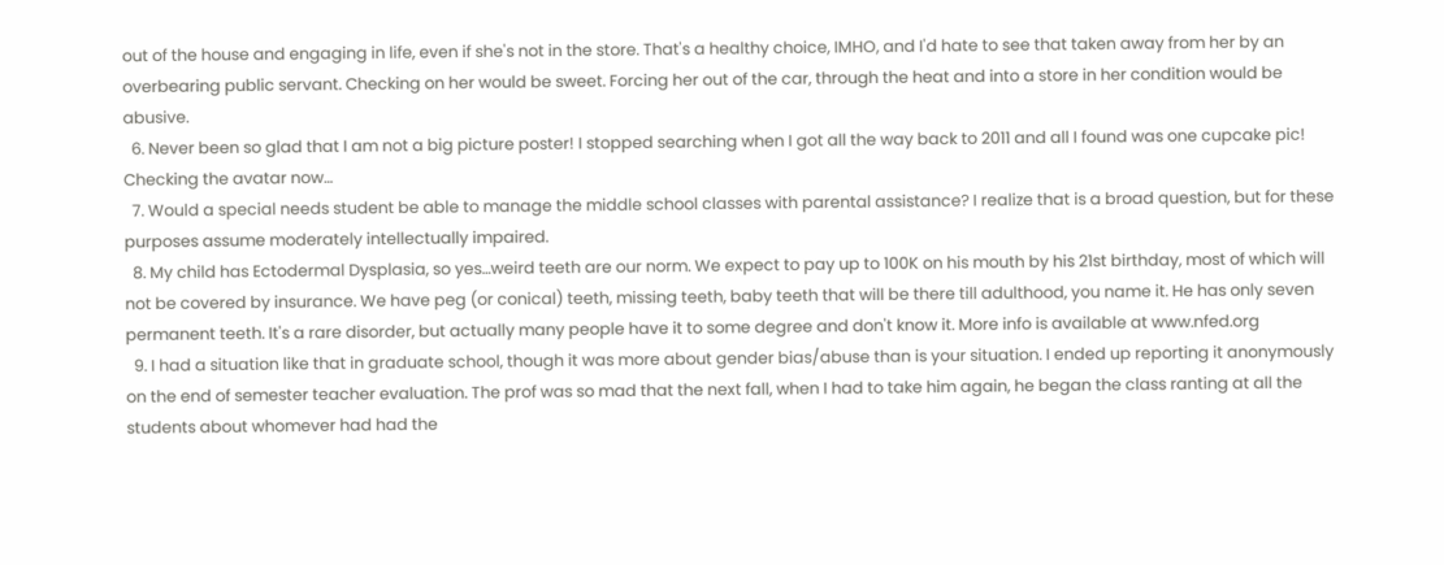out of the house and engaging in life, even if she's not in the store. That's a healthy choice, IMHO, and I'd hate to see that taken away from her by an overbearing public servant. Checking on her would be sweet. Forcing her out of the car, through the heat and into a store in her condition would be abusive.
  6. Never been so glad that I am not a big picture poster! I stopped searching when I got all the way back to 2011 and all I found was one cupcake pic! Checking the avatar now...
  7. Would a special needs student be able to manage the middle school classes with parental assistance? I realize that is a broad question, but for these purposes assume moderately intellectually impaired.
  8. My child has Ectodermal Dysplasia, so yes...weird teeth are our norm. We expect to pay up to 100K on his mouth by his 21st birthday, most of which will not be covered by insurance. We have peg (or conical) teeth, missing teeth, baby teeth that will be there till adulthood, you name it. He has only seven permanent teeth. It's a rare disorder, but actually many people have it to some degree and don't know it. More info is available at www.nfed.org
  9. I had a situation like that in graduate school, though it was more about gender bias/abuse than is your situation. I ended up reporting it anonymously on the end of semester teacher evaluation. The prof was so mad that the next fall, when I had to take him again, he began the class ranting at all the students about whomever had had the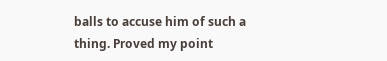balls to accuse him of such a thing. Proved my point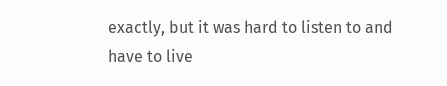exactly, but it was hard to listen to and have to live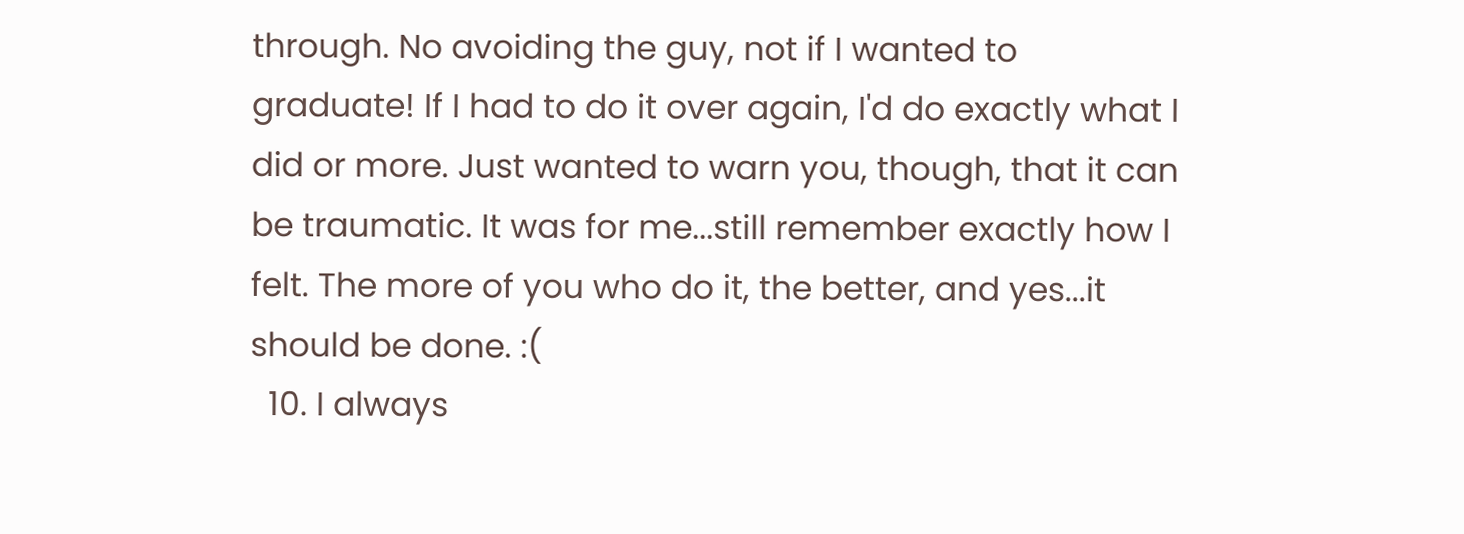through. No avoiding the guy, not if I wanted to graduate! If I had to do it over again, I'd do exactly what I did or more. Just wanted to warn you, though, that it can be traumatic. It was for me...still remember exactly how I felt. The more of you who do it, the better, and yes...it should be done. :(
  10. I always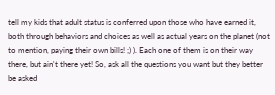tell my kids that adult status is conferred upon those who have earned it, both through behaviors and choices as well as actual years on the planet (not to mention, paying their own bills! ;) ). Each one of them is on their way there, but ain't there yet! So, ask all the questions you want but they better be asked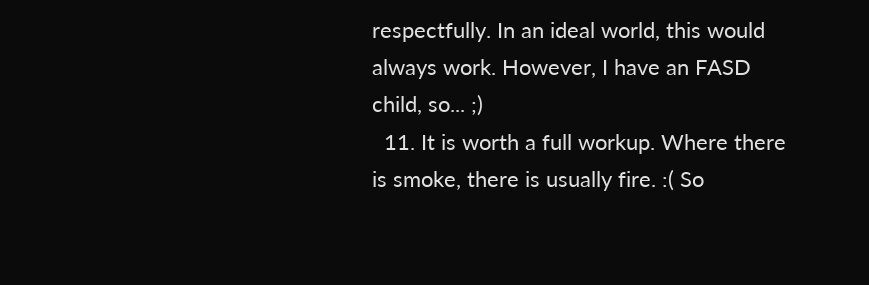respectfully. In an ideal world, this would always work. However, I have an FASD child, so... ;)
  11. It is worth a full workup. Where there is smoke, there is usually fire. :( So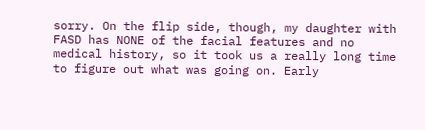sorry. On the flip side, though, my daughter with FASD has NONE of the facial features and no medical history, so it took us a really long time to figure out what was going on. Early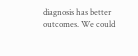diagnosis has better outcomes. We could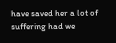have saved her a lot of suffering had we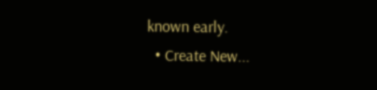known early.
  • Create New...